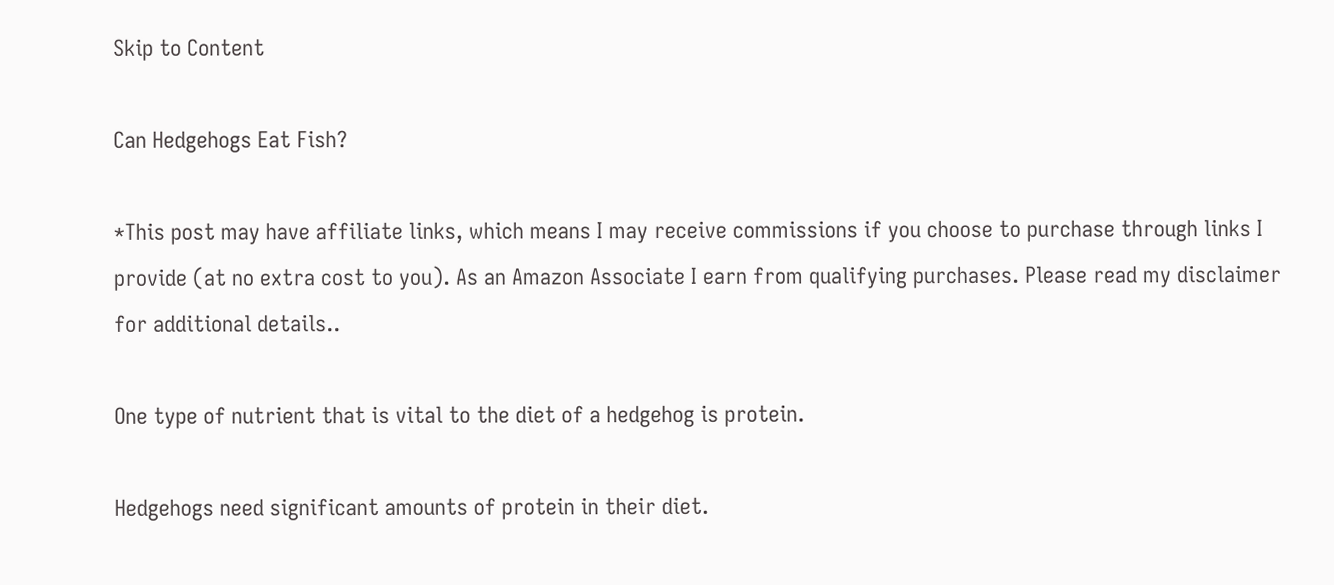Skip to Content

Can Hedgehogs Eat Fish?

*This post may have affiliate links, which means I may receive commissions if you choose to purchase through links I provide (at no extra cost to you). As an Amazon Associate I earn from qualifying purchases. Please read my disclaimer for additional details..

One type of nutrient that is vital to the diet of a hedgehog is protein.

Hedgehogs need significant amounts of protein in their diet.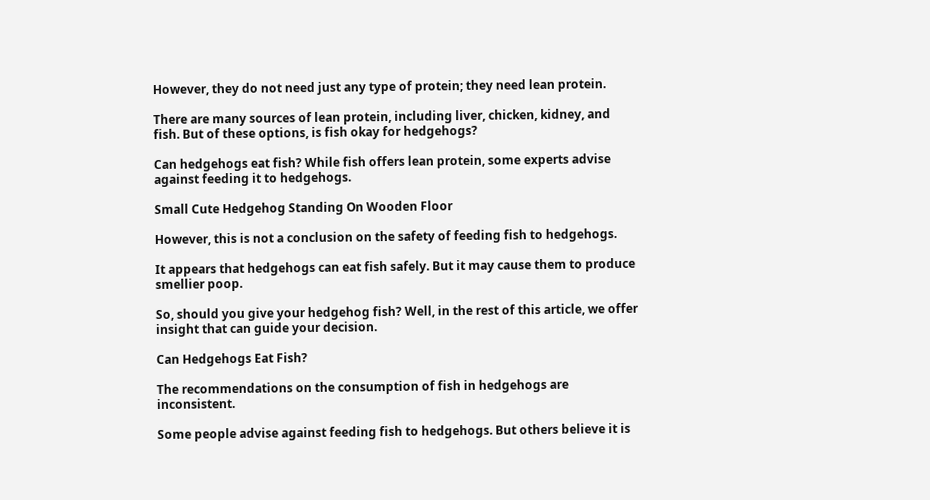However, they do not need just any type of protein; they need lean protein.

There are many sources of lean protein, including liver, chicken, kidney, and fish. But of these options, is fish okay for hedgehogs?

Can hedgehogs eat fish? While fish offers lean protein, some experts advise against feeding it to hedgehogs.

Small Cute Hedgehog Standing On Wooden Floor

However, this is not a conclusion on the safety of feeding fish to hedgehogs.

It appears that hedgehogs can eat fish safely. But it may cause them to produce smellier poop.

So, should you give your hedgehog fish? Well, in the rest of this article, we offer insight that can guide your decision.

Can Hedgehogs Eat Fish?

The recommendations on the consumption of fish in hedgehogs are inconsistent.

Some people advise against feeding fish to hedgehogs. But others believe it is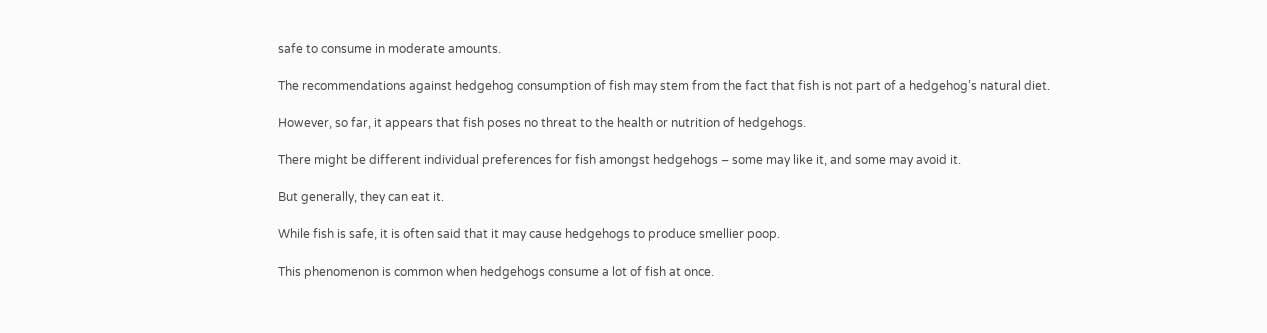safe to consume in moderate amounts.

The recommendations against hedgehog consumption of fish may stem from the fact that fish is not part of a hedgehog’s natural diet.

However, so far, it appears that fish poses no threat to the health or nutrition of hedgehogs.

There might be different individual preferences for fish amongst hedgehogs – some may like it, and some may avoid it.

But generally, they can eat it.

While fish is safe, it is often said that it may cause hedgehogs to produce smellier poop.

This phenomenon is common when hedgehogs consume a lot of fish at once.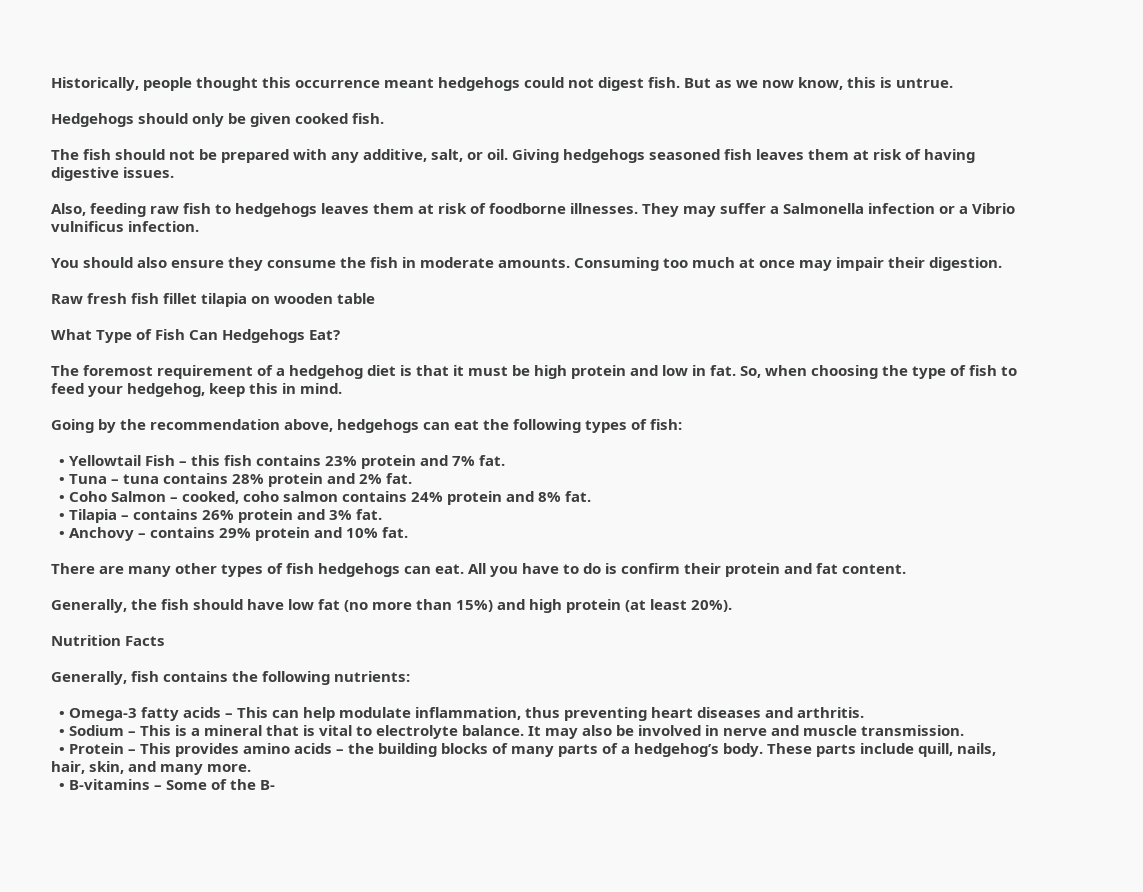Historically, people thought this occurrence meant hedgehogs could not digest fish. But as we now know, this is untrue.

Hedgehogs should only be given cooked fish.

The fish should not be prepared with any additive, salt, or oil. Giving hedgehogs seasoned fish leaves them at risk of having digestive issues.

Also, feeding raw fish to hedgehogs leaves them at risk of foodborne illnesses. They may suffer a Salmonella infection or a Vibrio vulnificus infection.

You should also ensure they consume the fish in moderate amounts. Consuming too much at once may impair their digestion.

Raw fresh fish fillet tilapia on wooden table

What Type of Fish Can Hedgehogs Eat?

The foremost requirement of a hedgehog diet is that it must be high protein and low in fat. So, when choosing the type of fish to feed your hedgehog, keep this in mind.

Going by the recommendation above, hedgehogs can eat the following types of fish:

  • Yellowtail Fish – this fish contains 23% protein and 7% fat.
  • Tuna – tuna contains 28% protein and 2% fat.
  • Coho Salmon – cooked, coho salmon contains 24% protein and 8% fat.
  • Tilapia – contains 26% protein and 3% fat.
  • Anchovy – contains 29% protein and 10% fat.

There are many other types of fish hedgehogs can eat. All you have to do is confirm their protein and fat content.

Generally, the fish should have low fat (no more than 15%) and high protein (at least 20%).

Nutrition Facts

Generally, fish contains the following nutrients:

  • Omega-3 fatty acids – This can help modulate inflammation, thus preventing heart diseases and arthritis.
  • Sodium – This is a mineral that is vital to electrolyte balance. It may also be involved in nerve and muscle transmission.
  • Protein – This provides amino acids – the building blocks of many parts of a hedgehog’s body. These parts include quill, nails, hair, skin, and many more.
  • B-vitamins – Some of the B-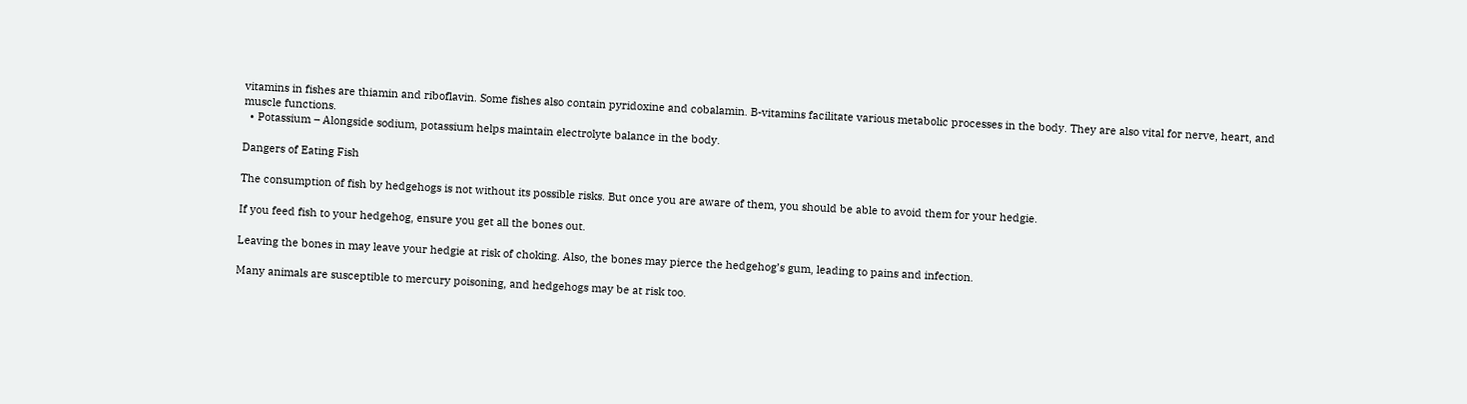vitamins in fishes are thiamin and riboflavin. Some fishes also contain pyridoxine and cobalamin. B-vitamins facilitate various metabolic processes in the body. They are also vital for nerve, heart, and muscle functions.
  • Potassium – Alongside sodium, potassium helps maintain electrolyte balance in the body.

Dangers of Eating Fish

The consumption of fish by hedgehogs is not without its possible risks. But once you are aware of them, you should be able to avoid them for your hedgie.

If you feed fish to your hedgehog, ensure you get all the bones out.

Leaving the bones in may leave your hedgie at risk of choking. Also, the bones may pierce the hedgehog’s gum, leading to pains and infection.

Many animals are susceptible to mercury poisoning, and hedgehogs may be at risk too.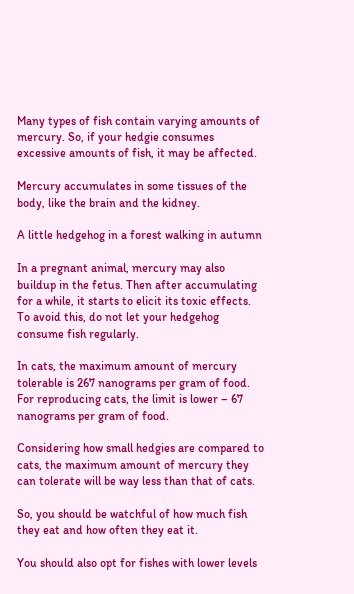Many types of fish contain varying amounts of mercury. So, if your hedgie consumes excessive amounts of fish, it may be affected.

Mercury accumulates in some tissues of the body, like the brain and the kidney.

A little hedgehog in a forest walking in autumn

In a pregnant animal, mercury may also buildup in the fetus. Then after accumulating for a while, it starts to elicit its toxic effects. To avoid this, do not let your hedgehog consume fish regularly.

In cats, the maximum amount of mercury tolerable is 267 nanograms per gram of food. For reproducing cats, the limit is lower – 67 nanograms per gram of food.

Considering how small hedgies are compared to cats, the maximum amount of mercury they can tolerate will be way less than that of cats.

So, you should be watchful of how much fish they eat and how often they eat it.

You should also opt for fishes with lower levels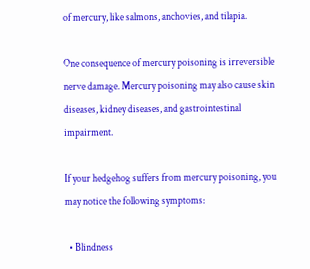of mercury, like salmons, anchovies, and tilapia.

One consequence of mercury poisoning is irreversible nerve damage. Mercury poisoning may also cause skin diseases, kidney diseases, and gastrointestinal impairment.

If your hedgehog suffers from mercury poisoning, you may notice the following symptoms:

  • Blindness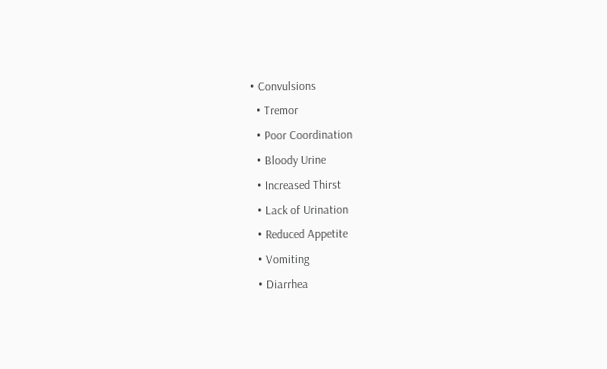• Convulsions
  • Tremor
  • Poor Coordination
  • Bloody Urine
  • Increased Thirst
  • Lack of Urination
  • Reduced Appetite
  • Vomiting
  • Diarrhea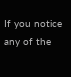If you notice any of the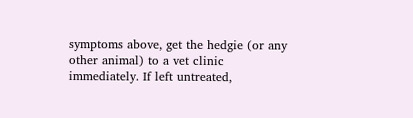symptoms above, get the hedgie (or any other animal) to a vet clinic immediately. If left untreated,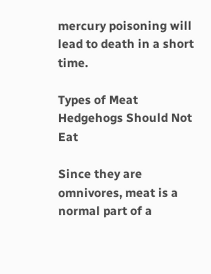mercury poisoning will lead to death in a short time.

Types of Meat Hedgehogs Should Not Eat

Since they are omnivores, meat is a normal part of a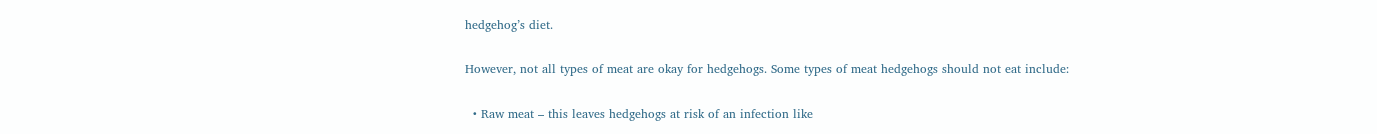hedgehog’s diet.

However, not all types of meat are okay for hedgehogs. Some types of meat hedgehogs should not eat include:

  • Raw meat – this leaves hedgehogs at risk of an infection like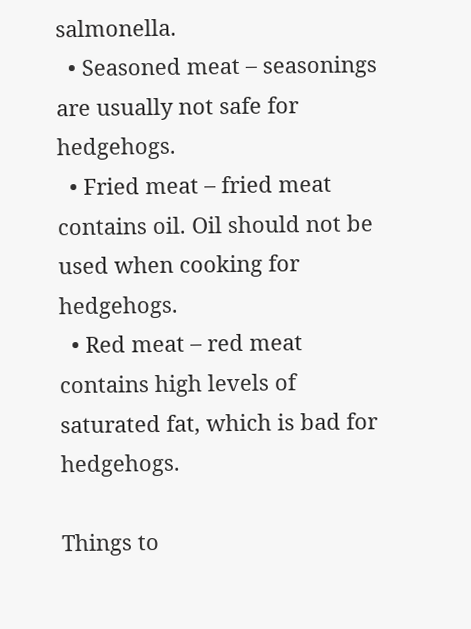salmonella.
  • Seasoned meat – seasonings are usually not safe for hedgehogs.
  • Fried meat – fried meat contains oil. Oil should not be used when cooking for hedgehogs.
  • Red meat – red meat contains high levels of saturated fat, which is bad for hedgehogs.

Things to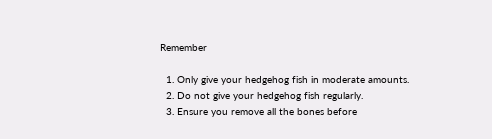Remember

  1. Only give your hedgehog fish in moderate amounts.
  2. Do not give your hedgehog fish regularly.
  3. Ensure you remove all the bones before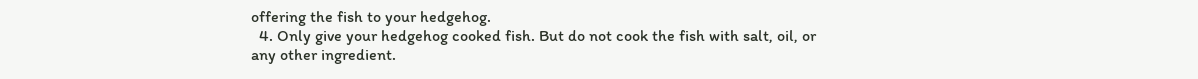offering the fish to your hedgehog.
  4. Only give your hedgehog cooked fish. But do not cook the fish with salt, oil, or any other ingredient.